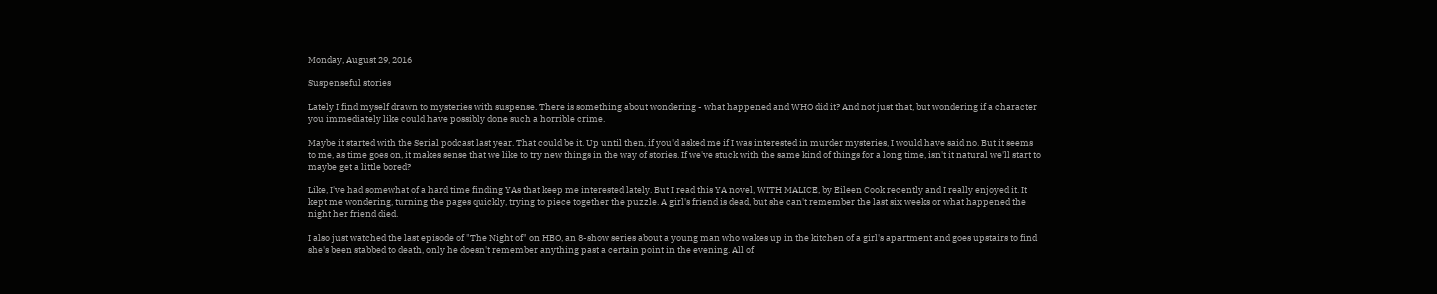Monday, August 29, 2016

Suspenseful stories

Lately I find myself drawn to mysteries with suspense. There is something about wondering - what happened and WHO did it? And not just that, but wondering if a character you immediately like could have possibly done such a horrible crime.

Maybe it started with the Serial podcast last year. That could be it. Up until then, if you'd asked me if I was interested in murder mysteries, I would have said no. But it seems to me, as time goes on, it makes sense that we like to try new things in the way of stories. If we've stuck with the same kind of things for a long time, isn't it natural we'll start to maybe get a little bored?

Like, I've had somewhat of a hard time finding YAs that keep me interested lately. But I read this YA novel, WITH MALICE, by Eileen Cook recently and I really enjoyed it. It kept me wondering, turning the pages quickly, trying to piece together the puzzle. A girl's friend is dead, but she can't remember the last six weeks or what happened the night her friend died.

I also just watched the last episode of "The Night of" on HBO, an 8-show series about a young man who wakes up in the kitchen of a girl's apartment and goes upstairs to find she's been stabbed to death, only he doesn't remember anything past a certain point in the evening. All of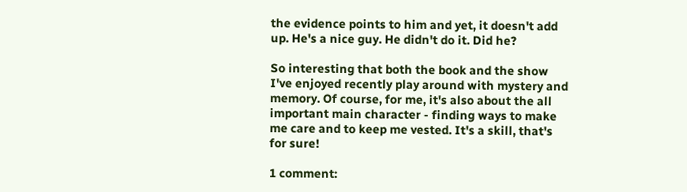the evidence points to him and yet, it doesn't add up. He's a nice guy. He didn't do it. Did he?

So interesting that both the book and the show I've enjoyed recently play around with mystery and memory. Of course, for me, it's also about the all important main character - finding ways to make me care and to keep me vested. It's a skill, that's for sure!

1 comment: